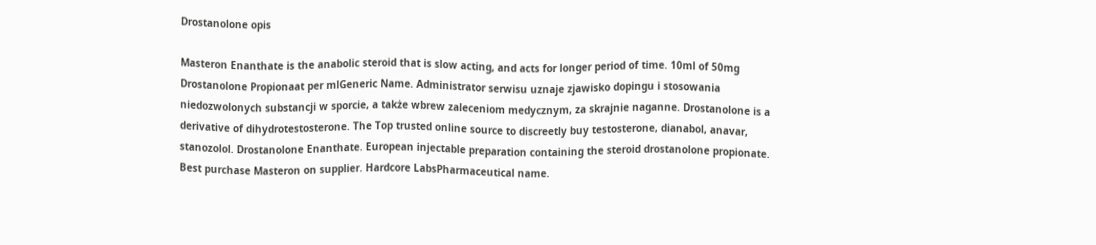Drostanolone opis

Masteron Enanthate is the anabolic steroid that is slow acting, and acts for longer period of time. 10ml of 50mg Drostanolone Propionaat per mlGeneric Name. Administrator serwisu uznaje zjawisko dopingu i stosowania niedozwolonych substancji w sporcie, a także wbrew zaleceniom medycznym, za skrajnie naganne. Drostanolone is a derivative of dihydrotestosterone. The Top trusted online source to discreetly buy testosterone, dianabol, anavar, stanozolol. Drostanolone Enanthate. European injectable preparation containing the steroid drostanolone propionate. Best purchase Masteron on supplier. Hardcore LabsPharmaceutical name.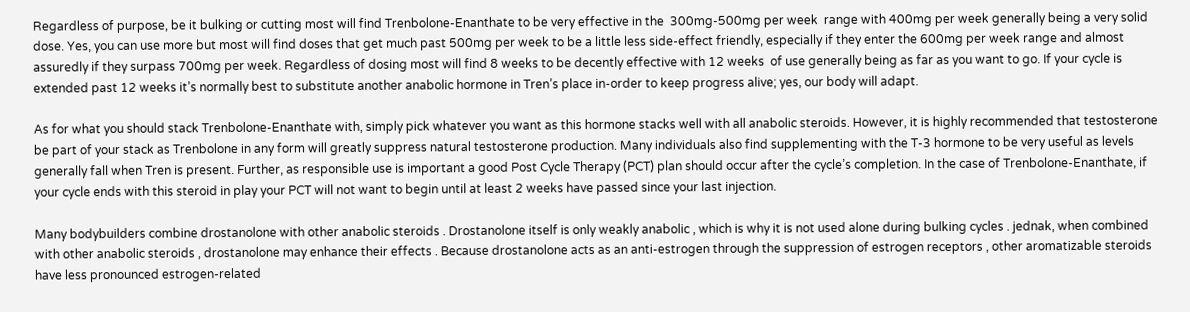Regardless of purpose, be it bulking or cutting most will find Trenbolone-Enanthate to be very effective in the  300mg-500mg per week  range with 400mg per week generally being a very solid dose. Yes, you can use more but most will find doses that get much past 500mg per week to be a little less side-effect friendly, especially if they enter the 600mg per week range and almost assuredly if they surpass 700mg per week. Regardless of dosing most will find 8 weeks to be decently effective with 12 weeks  of use generally being as far as you want to go. If your cycle is extended past 12 weeks it’s normally best to substitute another anabolic hormone in Tren’s place in-order to keep progress alive; yes, our body will adapt.

As for what you should stack Trenbolone-Enanthate with, simply pick whatever you want as this hormone stacks well with all anabolic steroids. However, it is highly recommended that testosterone be part of your stack as Trenbolone in any form will greatly suppress natural testosterone production. Many individuals also find supplementing with the T-3 hormone to be very useful as levels generally fall when Tren is present. Further, as responsible use is important a good Post Cycle Therapy (PCT) plan should occur after the cycle’s completion. In the case of Trenbolone-Enanthate, if your cycle ends with this steroid in play your PCT will not want to begin until at least 2 weeks have passed since your last injection.

Many bodybuilders combine drostanolone with other anabolic steroids . Drostanolone itself is only weakly anabolic , which is why it is not used alone during bulking cycles . jednak, when combined with other anabolic steroids , drostanolone may enhance their effects . Because drostanolone acts as an anti-estrogen through the suppression of estrogen receptors , other aromatizable steroids have less pronounced estrogen-related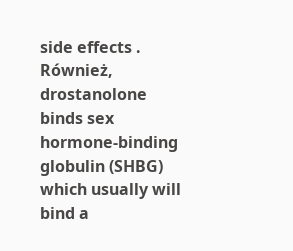side effects . Również, drostanolone binds sex hormone-binding globulin (SHBG) which usually will bind a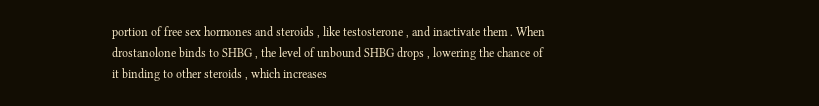portion of free sex hormones and steroids , like testosterone , and inactivate them . When drostanolone binds to SHBG , the level of unbound SHBG drops , lowering the chance of it binding to other steroids , which increases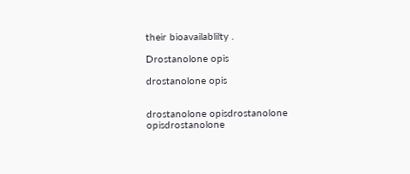their bioavailablilty .

Drostanolone opis

drostanolone opis


drostanolone opisdrostanolone opisdrostanolone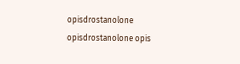opisdrostanolone opisdrostanolone opis